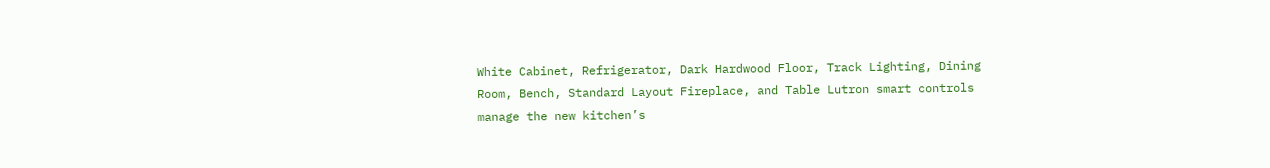White Cabinet, Refrigerator, Dark Hardwood Floor, Track Lighting, Dining Room, Bench, Standard Layout Fireplace, and Table Lutron smart controls manage the new kitchen’s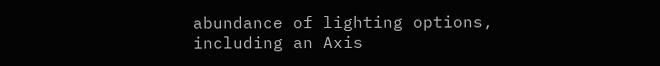abundance of lighting options, including an Axis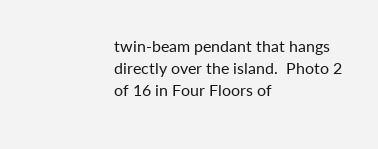twin-beam pendant that hangs directly over the island.  Photo 2 of 16 in Four Floors of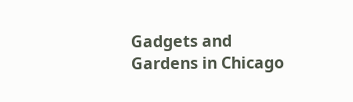Gadgets and Gardens in Chicago